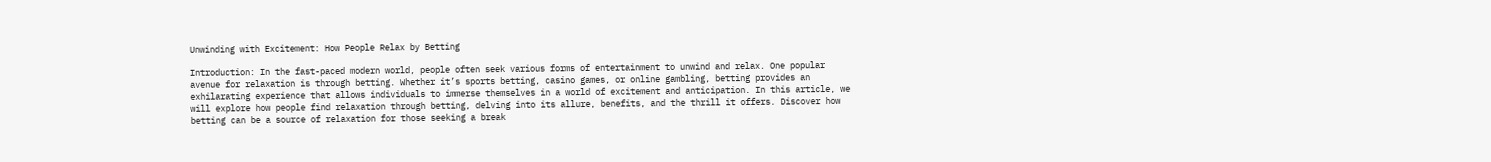Unwinding with Excitement: How People Relax by Betting

Introduction: In the fast-paced modern world, people often seek various forms of entertainment to unwind and relax. One popular avenue for relaxation is through betting. Whether it’s sports betting, casino games, or online gambling, betting provides an exhilarating experience that allows individuals to immerse themselves in a world of excitement and anticipation. In this article, we will explore how people find relaxation through betting, delving into its allure, benefits, and the thrill it offers. Discover how betting can be a source of relaxation for those seeking a break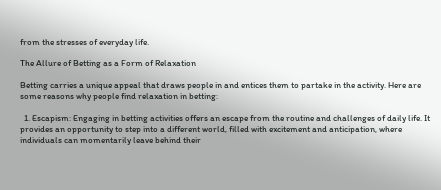from the stresses of everyday life.

The Allure of Betting as a Form of Relaxation

Betting carries a unique appeal that draws people in and entices them to partake in the activity. Here are some reasons why people find relaxation in betting:

  1. Escapism: Engaging in betting activities offers an escape from the routine and challenges of daily life. It provides an opportunity to step into a different world, filled with excitement and anticipation, where individuals can momentarily leave behind their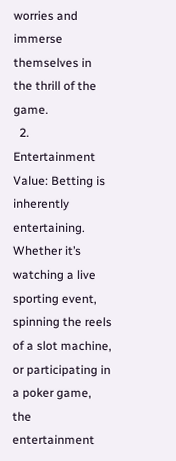worries and immerse themselves in the thrill of the game.
  2. Entertainment Value: Betting is inherently entertaining. Whether it’s watching a live sporting event, spinning the reels of a slot machine, or participating in a poker game, the entertainment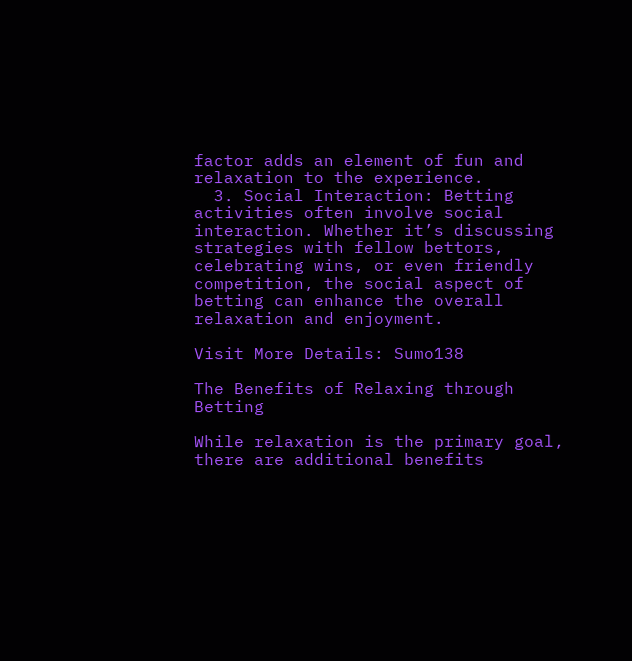factor adds an element of fun and relaxation to the experience.
  3. Social Interaction: Betting activities often involve social interaction. Whether it’s discussing strategies with fellow bettors, celebrating wins, or even friendly competition, the social aspect of betting can enhance the overall relaxation and enjoyment.

Visit More Details: Sumo138

The Benefits of Relaxing through Betting

While relaxation is the primary goal, there are additional benefits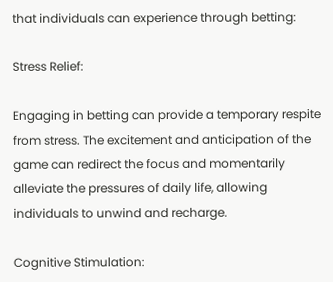that individuals can experience through betting:

Stress Relief:

Engaging in betting can provide a temporary respite from stress. The excitement and anticipation of the game can redirect the focus and momentarily alleviate the pressures of daily life, allowing individuals to unwind and recharge.

Cognitive Stimulation: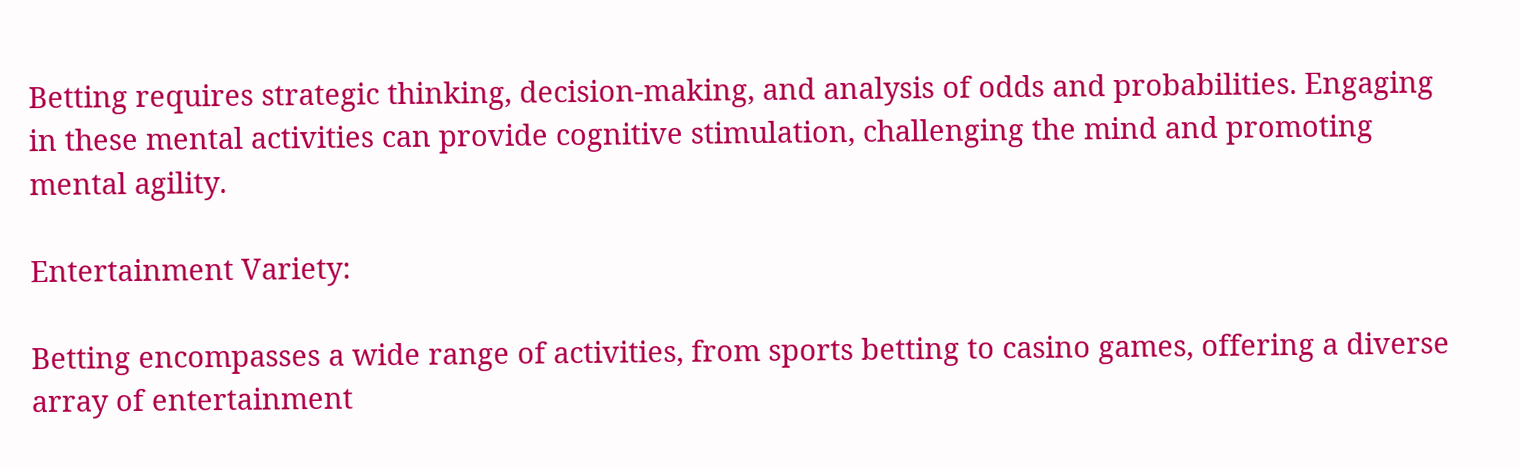Betting requires strategic thinking, decision-making, and analysis of odds and probabilities. Engaging in these mental activities can provide cognitive stimulation, challenging the mind and promoting mental agility.

Entertainment Variety:

Betting encompasses a wide range of activities, from sports betting to casino games, offering a diverse array of entertainment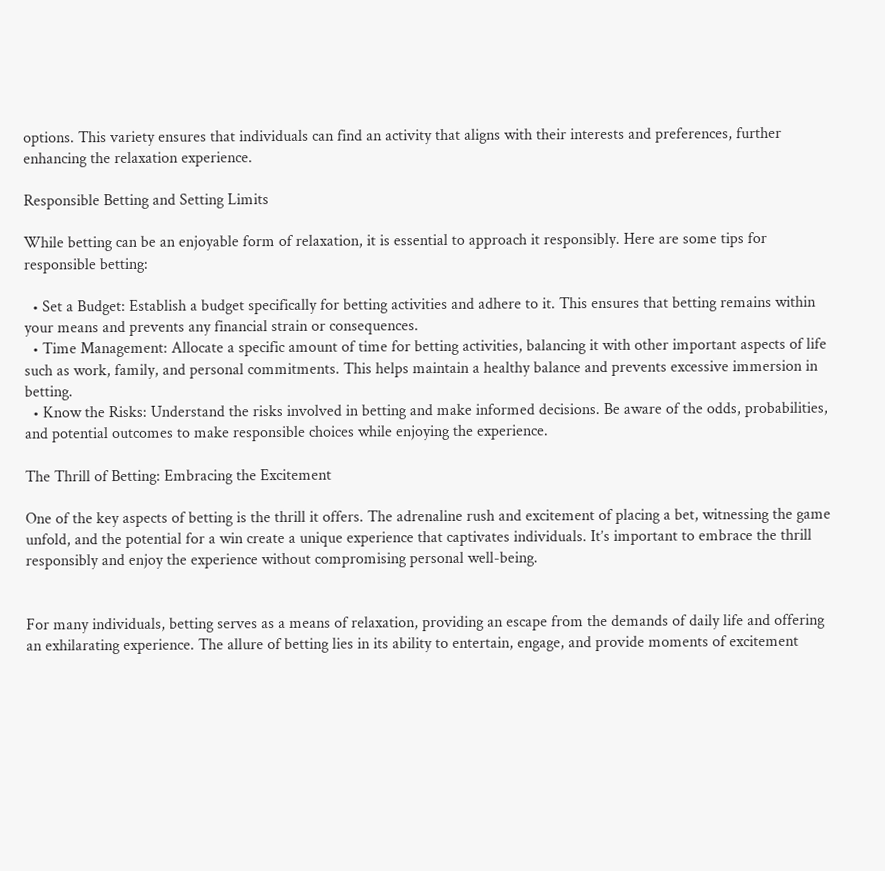options. This variety ensures that individuals can find an activity that aligns with their interests and preferences, further enhancing the relaxation experience.

Responsible Betting and Setting Limits

While betting can be an enjoyable form of relaxation, it is essential to approach it responsibly. Here are some tips for responsible betting:

  • Set a Budget: Establish a budget specifically for betting activities and adhere to it. This ensures that betting remains within your means and prevents any financial strain or consequences.
  • Time Management: Allocate a specific amount of time for betting activities, balancing it with other important aspects of life such as work, family, and personal commitments. This helps maintain a healthy balance and prevents excessive immersion in betting.
  • Know the Risks: Understand the risks involved in betting and make informed decisions. Be aware of the odds, probabilities, and potential outcomes to make responsible choices while enjoying the experience.

The Thrill of Betting: Embracing the Excitement

One of the key aspects of betting is the thrill it offers. The adrenaline rush and excitement of placing a bet, witnessing the game unfold, and the potential for a win create a unique experience that captivates individuals. It’s important to embrace the thrill responsibly and enjoy the experience without compromising personal well-being.


For many individuals, betting serves as a means of relaxation, providing an escape from the demands of daily life and offering an exhilarating experience. The allure of betting lies in its ability to entertain, engage, and provide moments of excitement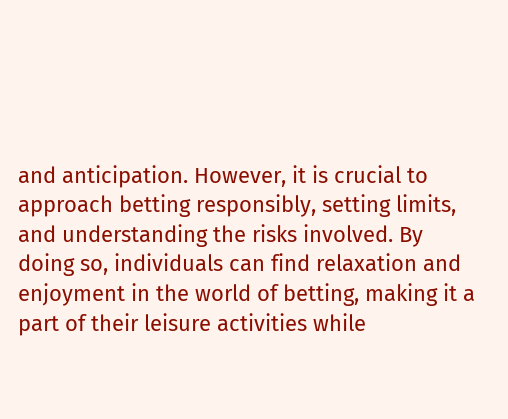and anticipation. However, it is crucial to approach betting responsibly, setting limits, and understanding the risks involved. By doing so, individuals can find relaxation and enjoyment in the world of betting, making it a part of their leisure activities while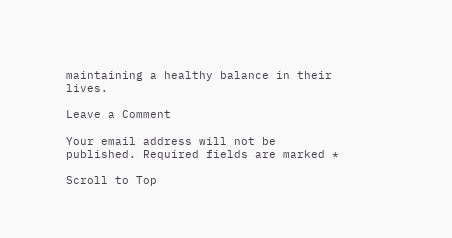maintaining a healthy balance in their lives.

Leave a Comment

Your email address will not be published. Required fields are marked *

Scroll to Top